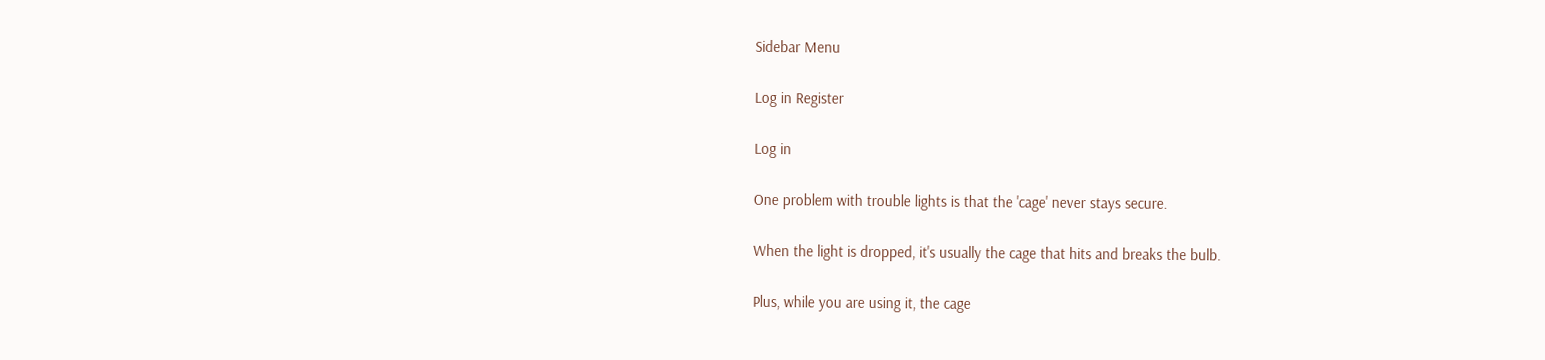Sidebar Menu

Log in Register

Log in

One problem with trouble lights is that the 'cage' never stays secure.

When the light is dropped, it's usually the cage that hits and breaks the bulb.

Plus, while you are using it, the cage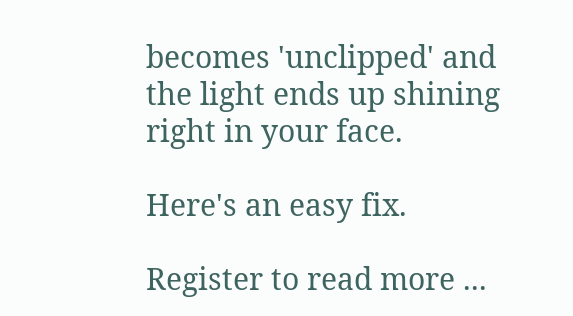becomes 'unclipped' and the light ends up shining right in your face.

Here's an easy fix.

Register to read more ...